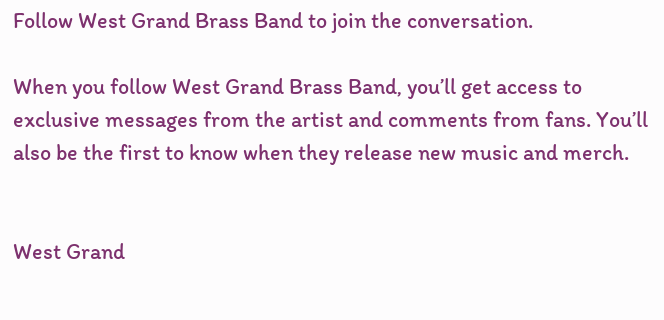Follow West Grand Brass Band to join the conversation.

When you follow West Grand Brass Band, you’ll get access to exclusive messages from the artist and comments from fans. You’ll also be the first to know when they release new music and merch.


West Grand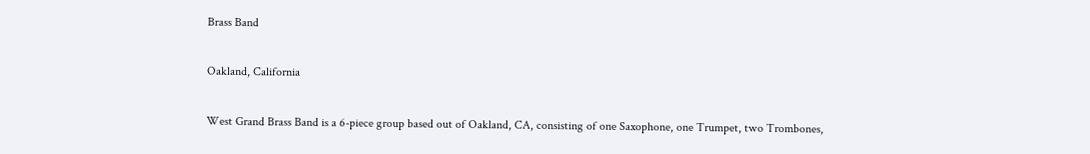Brass Band

Oakland, California

West Grand Brass Band is a 6-piece group based out of Oakland, CA, consisting of one Saxophone, one Trumpet, two Trombones,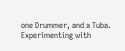one Drummer, and a Tuba. Experimenting with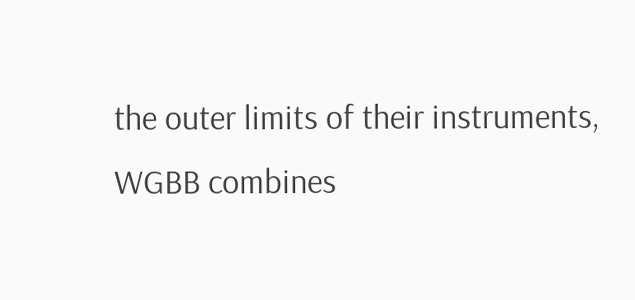the outer limits of their instruments, WGBB combines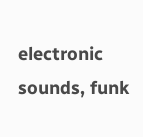electronic sounds, funk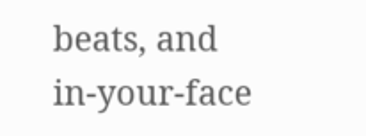beats, and in-your-face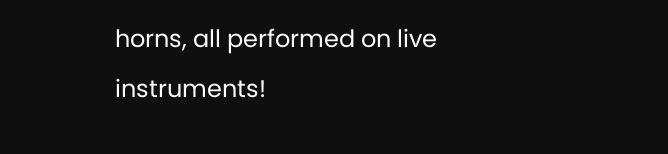horns, all performed on live instruments!